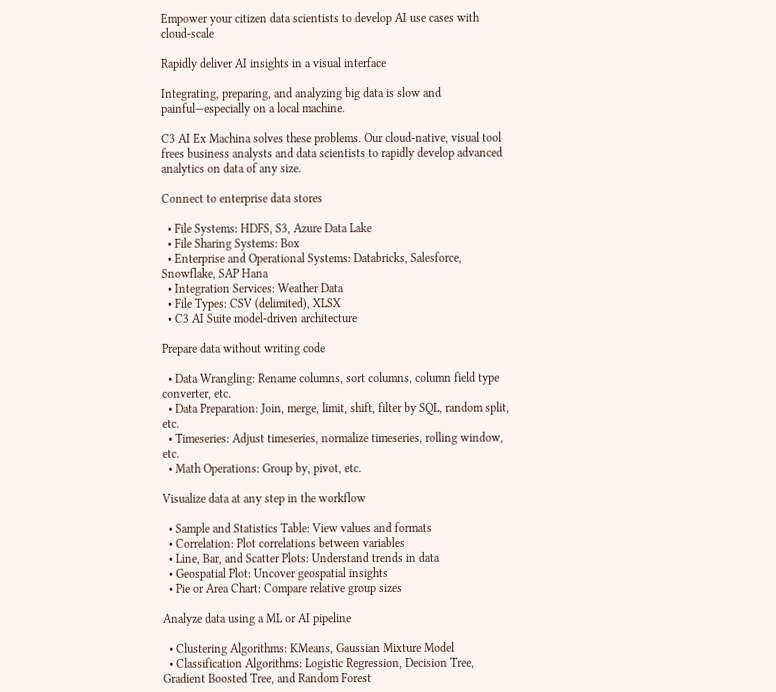Empower your citizen data scientists to develop AI use cases with cloud-scale

Rapidly deliver AI insights in a visual interface

Integrating, preparing, and analyzing big data is slow and painful—especially on a local machine.

C3 AI Ex Machina solves these problems. Our cloud-native, visual tool frees business analysts and data scientists to rapidly develop advanced analytics on data of any size.

Connect to enterprise data stores

  • File Systems: HDFS, S3, Azure Data Lake
  • File Sharing Systems: Box
  • Enterprise and Operational Systems: Databricks, Salesforce, Snowflake, SAP Hana
  • Integration Services: Weather Data
  • File Types: CSV (delimited), XLSX
  • C3 AI Suite model-driven architecture

Prepare data without writing code

  • Data Wrangling: Rename columns, sort columns, column field type converter, etc.
  • Data Preparation: Join, merge, limit, shift, filter by SQL, random split, etc.
  • Timeseries: Adjust timeseries, normalize timeseries, rolling window, etc.
  • Math Operations: Group by, pivot, etc.

Visualize data at any step in the workflow

  • Sample and Statistics Table: View values and formats
  • Correlation: Plot correlations between variables
  • Line, Bar, and Scatter Plots: Understand trends in data
  • Geospatial Plot: Uncover geospatial insights
  • Pie or Area Chart: Compare relative group sizes

Analyze data using a ML or AI pipeline

  • Clustering Algorithms: KMeans, Gaussian Mixture Model
  • Classification Algorithms: Logistic Regression, Decision Tree, Gradient Boosted Tree, and Random Forest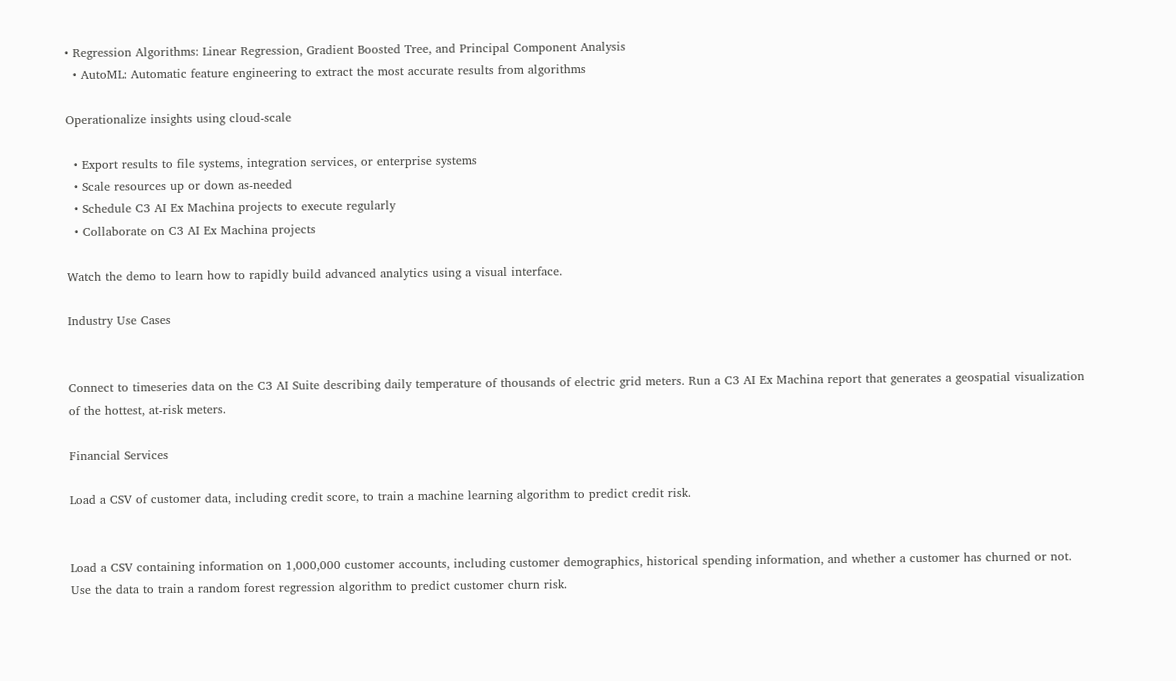• Regression Algorithms: Linear Regression, Gradient Boosted Tree, and Principal Component Analysis
  • AutoML: Automatic feature engineering to extract the most accurate results from algorithms

Operationalize insights using cloud-scale

  • Export results to file systems, integration services, or enterprise systems
  • Scale resources up or down as-needed
  • Schedule C3 AI Ex Machina projects to execute regularly
  • Collaborate on C3 AI Ex Machina projects

Watch the demo to learn how to rapidly build advanced analytics using a visual interface.

Industry Use Cases


Connect to timeseries data on the C3 AI Suite describing daily temperature of thousands of electric grid meters. Run a C3 AI Ex Machina report that generates a geospatial visualization of the hottest, at-risk meters.

Financial Services

Load a CSV of customer data, including credit score, to train a machine learning algorithm to predict credit risk.


Load a CSV containing information on 1,000,000 customer accounts, including customer demographics, historical spending information, and whether a customer has churned or not. Use the data to train a random forest regression algorithm to predict customer churn risk.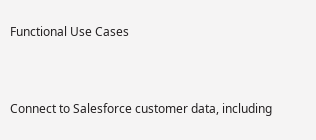Functional Use Cases


Connect to Salesforce customer data, including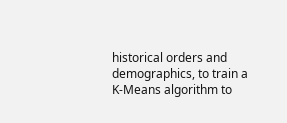historical orders and demographics, to train a K-Means algorithm to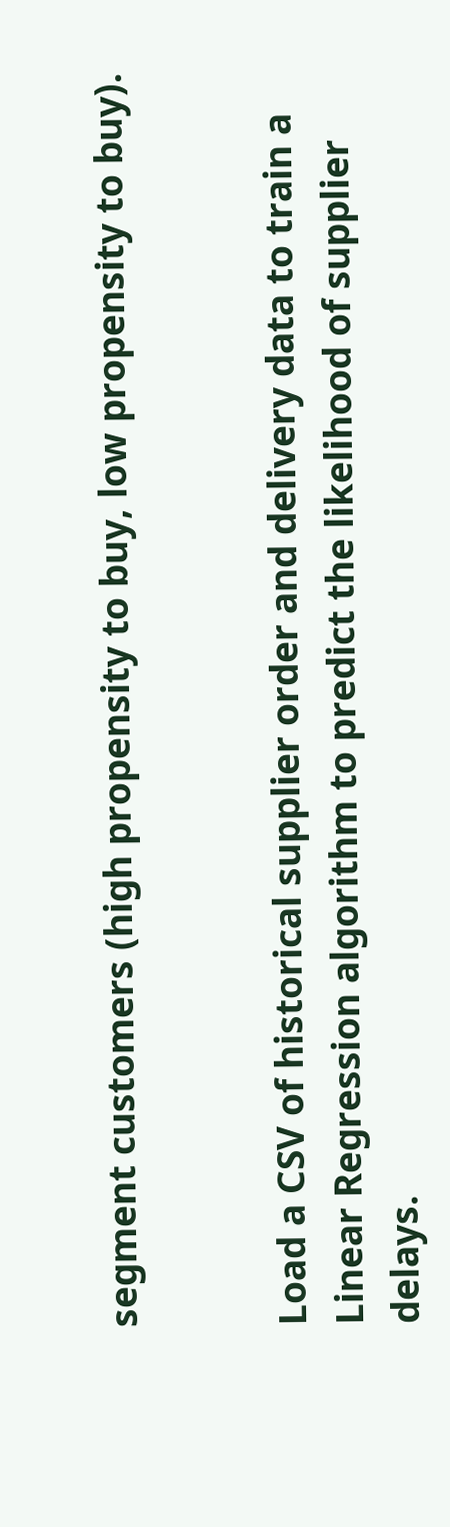segment customers (high propensity to buy, low propensity to buy).


Load a CSV of historical supplier order and delivery data to train a Linear Regression algorithm to predict the likelihood of supplier delays.